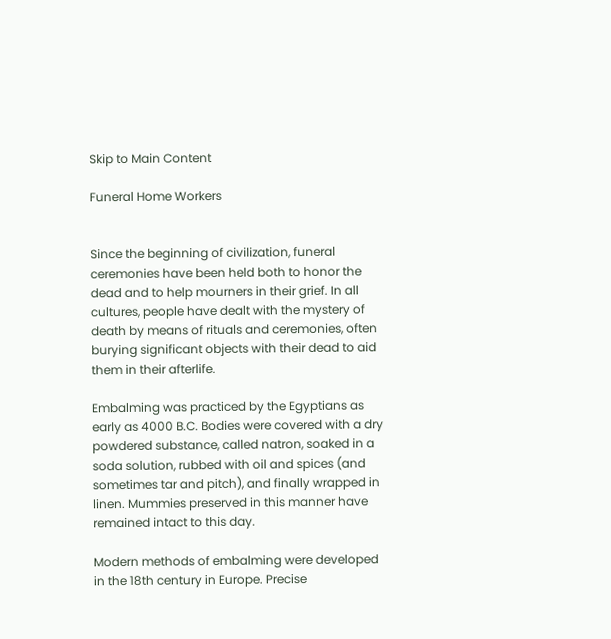Skip to Main Content

Funeral Home Workers


Since the beginning of civilization, funeral ceremonies have been held both to honor the dead and to help mourners in their grief. In all cultures, people have dealt with the mystery of death by means of rituals and ceremonies, often burying significant objects with their dead to aid them in their afterlife.

Embalming was practiced by the Egyptians as early as 4000 B.C. Bodies were covered with a dry powdered substance, called natron, soaked in a soda solution, rubbed with oil and spices (and sometimes tar and pitch), and finally wrapped in linen. Mummies preserved in this manner have remained intact to this day.

Modern methods of embalming were developed in the 18th century in Europe. Precise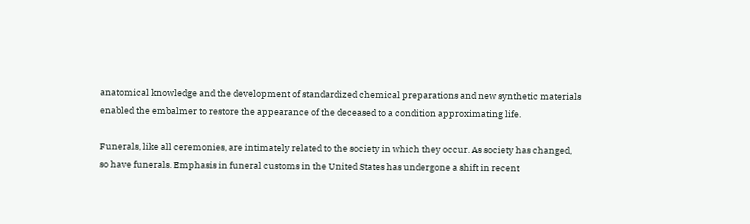anatomical knowledge and the development of standardized chemical preparations and new synthetic materials enabled the embalmer to restore the appearance of the deceased to a condition approximating life.

Funerals, like all ceremonies, are intimately related to the society in which they occur. As society has changed, so have funerals. Emphasis in funeral customs in the United States has undergone a shift in recent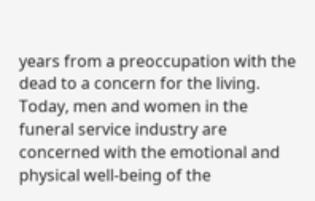years from a preoccupation with the dead to a concern for the living. Today, men and women in the funeral service industry are concerned with the emotional and physical well-being of the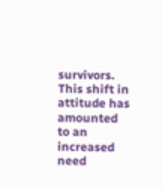survivors. This shift in attitude has amounted to an increased need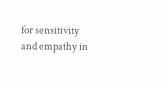for sensitivity and empathy in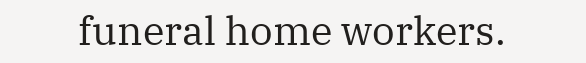funeral home workers.